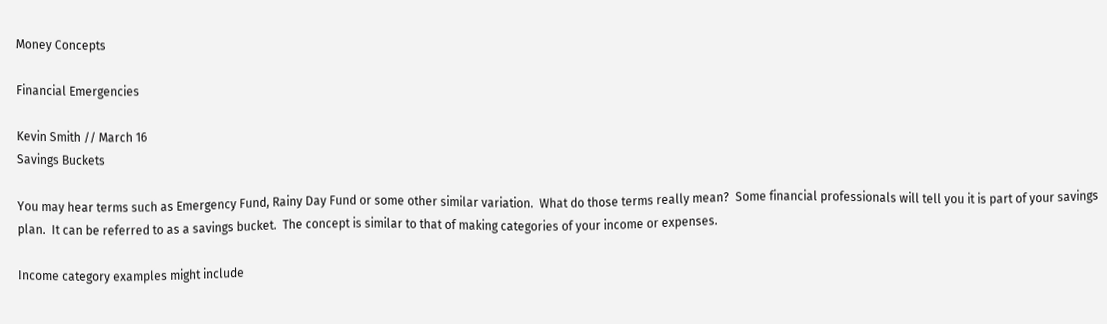Money Concepts

Financial Emergencies

Kevin Smith // March 16
Savings Buckets

You may hear terms such as Emergency Fund, Rainy Day Fund or some other similar variation.  What do those terms really mean?  Some financial professionals will tell you it is part of your savings plan.  It can be referred to as a savings bucket.  The concept is similar to that of making categories of your income or expenses.

Income category examples might include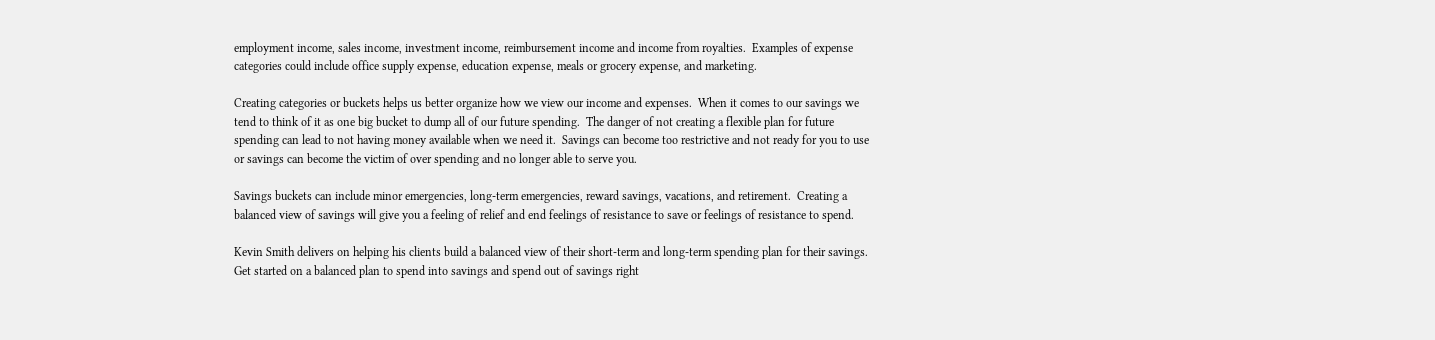employment income, sales income, investment income, reimbursement income and income from royalties.  Examples of expense categories could include office supply expense, education expense, meals or grocery expense, and marketing.

Creating categories or buckets helps us better organize how we view our income and expenses.  When it comes to our savings we tend to think of it as one big bucket to dump all of our future spending.  The danger of not creating a flexible plan for future spending can lead to not having money available when we need it.  Savings can become too restrictive and not ready for you to use or savings can become the victim of over spending and no longer able to serve you.

Savings buckets can include minor emergencies, long-term emergencies, reward savings, vacations, and retirement.  Creating a balanced view of savings will give you a feeling of relief and end feelings of resistance to save or feelings of resistance to spend.

Kevin Smith delivers on helping his clients build a balanced view of their short-term and long-term spending plan for their savings.  Get started on a balanced plan to spend into savings and spend out of savings right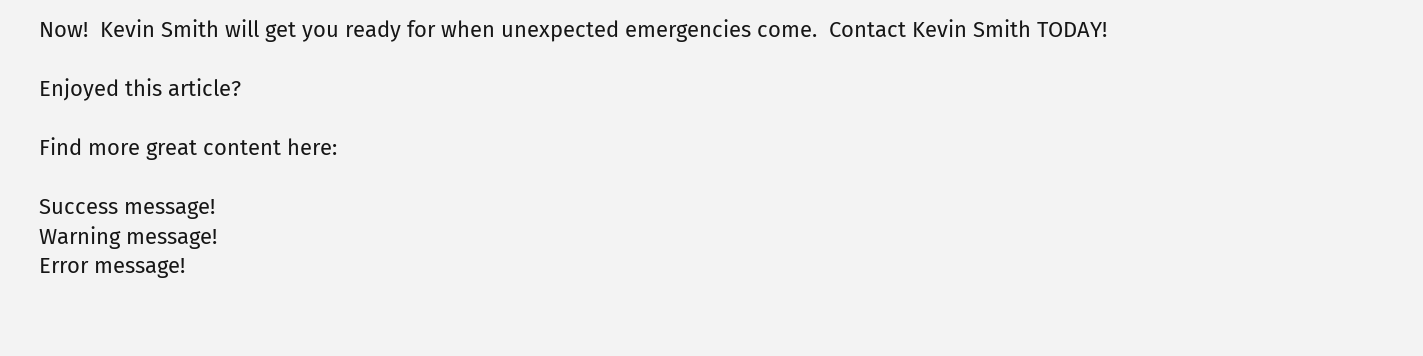Now!  Kevin Smith will get you ready for when unexpected emergencies come.  Contact Kevin Smith TODAY!

Enjoyed this article?

Find more great content here:

Success message!
Warning message!
Error message!